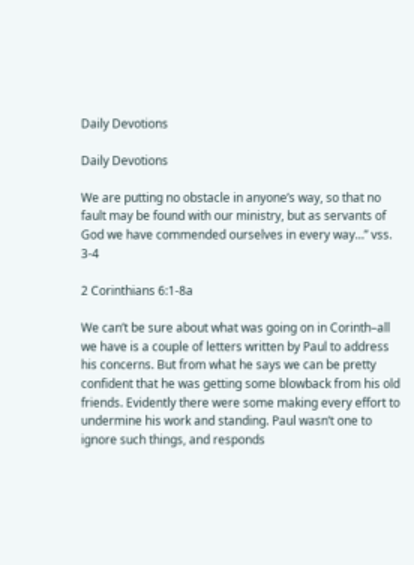Daily Devotions

Daily Devotions

We are putting no obstacle in anyone’s way, so that no fault may be found with our ministry, but as servants of God we have commended ourselves in every way…” vss. 3-4

2 Corinthians 6:1-8a

We can’t be sure about what was going on in Corinth–all we have is a couple of letters written by Paul to address his concerns. But from what he says we can be pretty confident that he was getting some blowback from his old friends. Evidently there were some making every effort to undermine his work and standing. Paul wasn’t one to ignore such things, and responds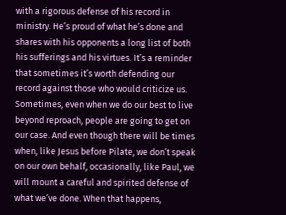with a rigorous defense of his record in ministry. He’s proud of what he’s done and shares with his opponents a long list of both his sufferings and his virtues. It’s a reminder that sometimes it’s worth defending our record against those who would criticize us. Sometimes, even when we do our best to live beyond reproach, people are going to get on our case. And even though there will be times when, like Jesus before Pilate, we don’t speak on our own behalf, occasionally, like Paul, we will mount a careful and spirited defense of what we’ve done. When that happens,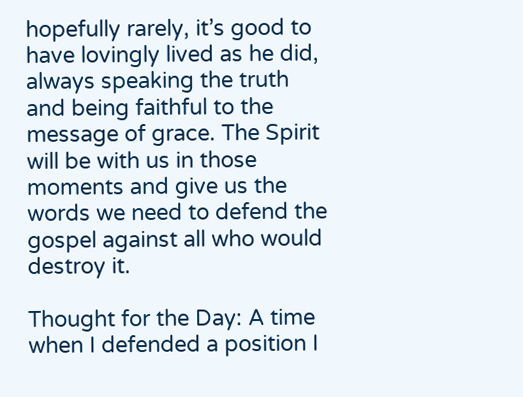hopefully rarely, it’s good to have lovingly lived as he did, always speaking the truth and being faithful to the message of grace. The Spirit will be with us in those moments and give us the words we need to defend the gospel against all who would destroy it.

Thought for the Day: A time when I defended a position I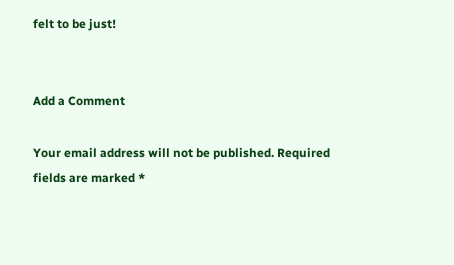felt to be just!


Add a Comment

Your email address will not be published. Required fields are marked *